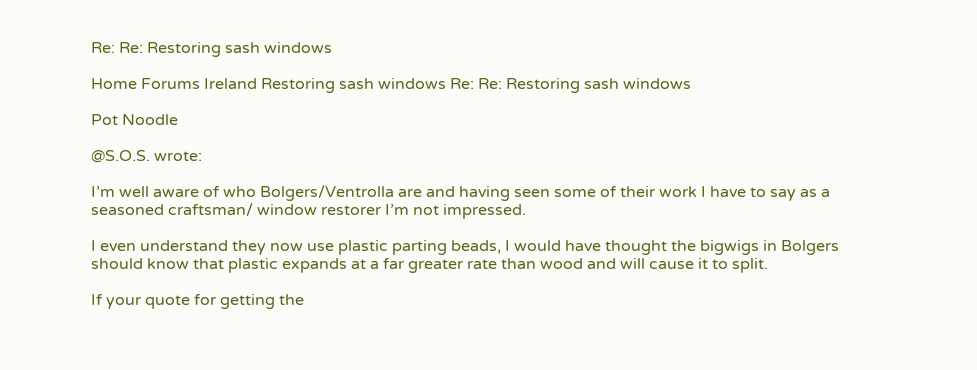Re: Re: Restoring sash windows

Home Forums Ireland Restoring sash windows Re: Re: Restoring sash windows

Pot Noodle

@S.O.S. wrote:

I’m well aware of who Bolgers/Ventrolla are and having seen some of their work I have to say as a seasoned craftsman/ window restorer I’m not impressed.

I even understand they now use plastic parting beads, I would have thought the bigwigs in Bolgers should know that plastic expands at a far greater rate than wood and will cause it to split.

If your quote for getting the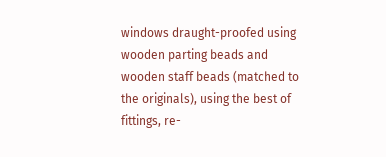windows draught-proofed using wooden parting beads and wooden staff beads (matched to the originals), using the best of fittings, re-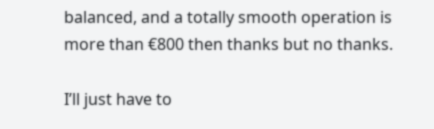balanced, and a totally smooth operation is more than €800 then thanks but no thanks.

I’ll just have to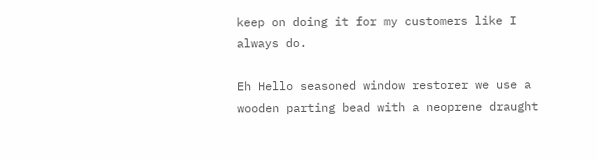keep on doing it for my customers like I always do.

Eh Hello seasoned window restorer we use a wooden parting bead with a neoprene draught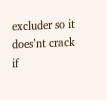excluder so it does’nt crack if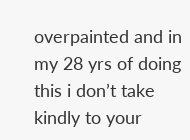overpainted and in my 28 yrs of doing this i don’t take kindly to your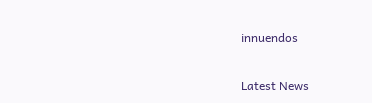innuendos

Latest News